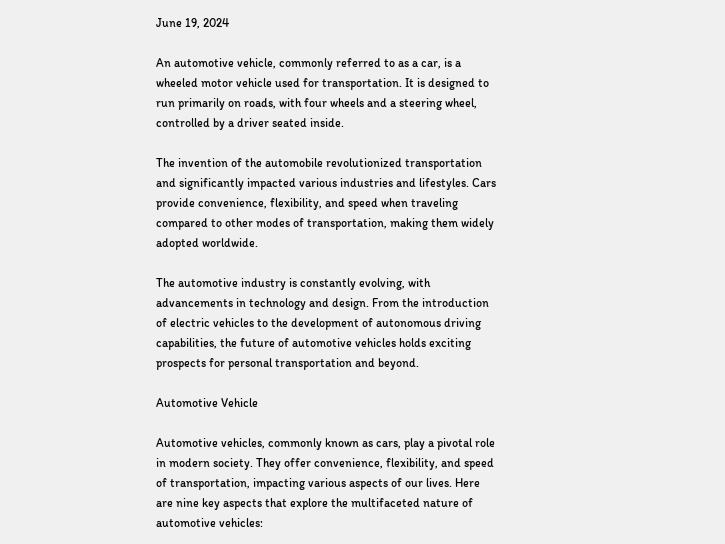June 19, 2024

An automotive vehicle, commonly referred to as a car, is a wheeled motor vehicle used for transportation. It is designed to run primarily on roads, with four wheels and a steering wheel, controlled by a driver seated inside.

The invention of the automobile revolutionized transportation and significantly impacted various industries and lifestyles. Cars provide convenience, flexibility, and speed when traveling compared to other modes of transportation, making them widely adopted worldwide.

The automotive industry is constantly evolving, with advancements in technology and design. From the introduction of electric vehicles to the development of autonomous driving capabilities, the future of automotive vehicles holds exciting prospects for personal transportation and beyond.

Automotive Vehicle

Automotive vehicles, commonly known as cars, play a pivotal role in modern society. They offer convenience, flexibility, and speed of transportation, impacting various aspects of our lives. Here are nine key aspects that explore the multifaceted nature of automotive vehicles: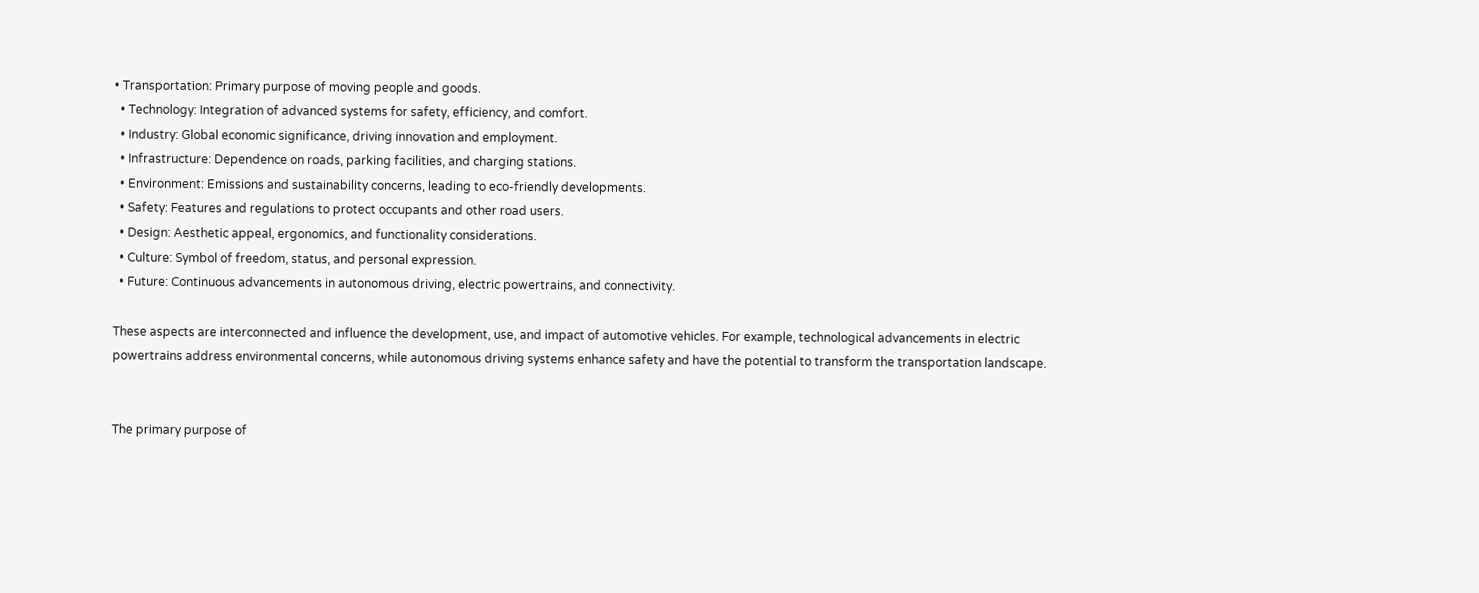• Transportation: Primary purpose of moving people and goods.
  • Technology: Integration of advanced systems for safety, efficiency, and comfort.
  • Industry: Global economic significance, driving innovation and employment.
  • Infrastructure: Dependence on roads, parking facilities, and charging stations.
  • Environment: Emissions and sustainability concerns, leading to eco-friendly developments.
  • Safety: Features and regulations to protect occupants and other road users.
  • Design: Aesthetic appeal, ergonomics, and functionality considerations.
  • Culture: Symbol of freedom, status, and personal expression.
  • Future: Continuous advancements in autonomous driving, electric powertrains, and connectivity.

These aspects are interconnected and influence the development, use, and impact of automotive vehicles. For example, technological advancements in electric powertrains address environmental concerns, while autonomous driving systems enhance safety and have the potential to transform the transportation landscape.


The primary purpose of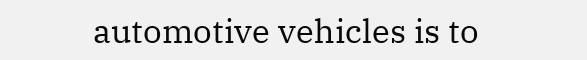automotive vehicles is to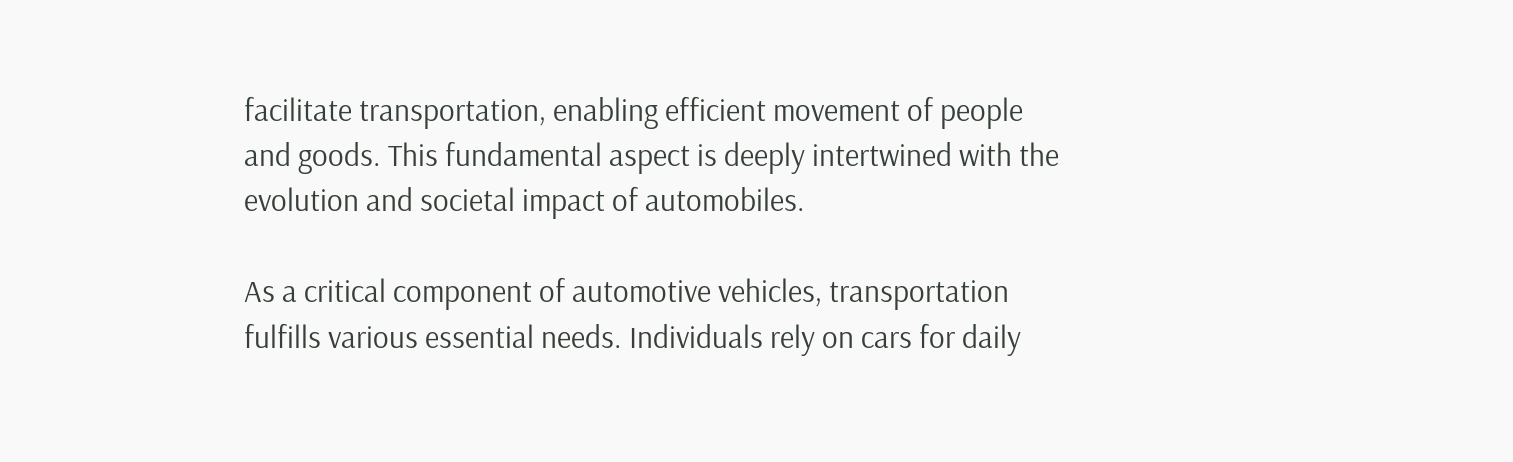facilitate transportation, enabling efficient movement of people and goods. This fundamental aspect is deeply intertwined with the evolution and societal impact of automobiles.

As a critical component of automotive vehicles, transportation fulfills various essential needs. Individuals rely on cars for daily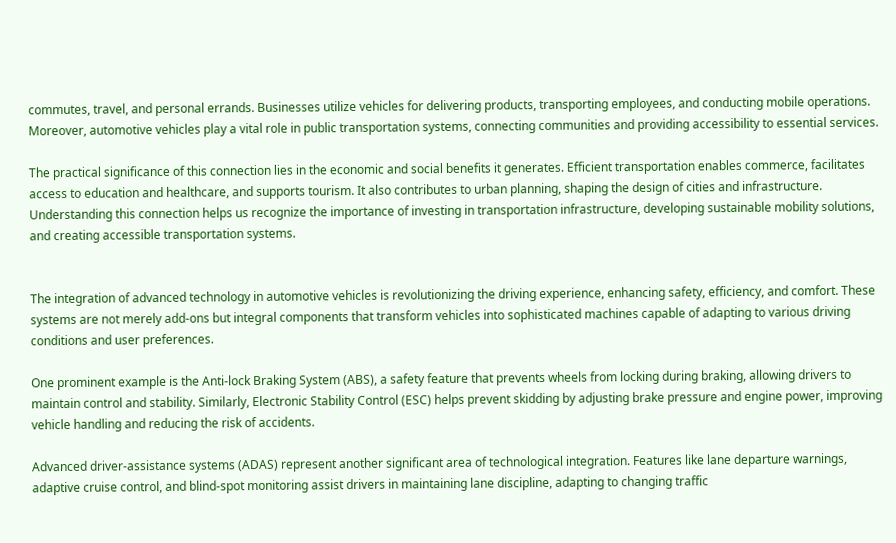commutes, travel, and personal errands. Businesses utilize vehicles for delivering products, transporting employees, and conducting mobile operations. Moreover, automotive vehicles play a vital role in public transportation systems, connecting communities and providing accessibility to essential services.

The practical significance of this connection lies in the economic and social benefits it generates. Efficient transportation enables commerce, facilitates access to education and healthcare, and supports tourism. It also contributes to urban planning, shaping the design of cities and infrastructure. Understanding this connection helps us recognize the importance of investing in transportation infrastructure, developing sustainable mobility solutions, and creating accessible transportation systems.


The integration of advanced technology in automotive vehicles is revolutionizing the driving experience, enhancing safety, efficiency, and comfort. These systems are not merely add-ons but integral components that transform vehicles into sophisticated machines capable of adapting to various driving conditions and user preferences.

One prominent example is the Anti-lock Braking System (ABS), a safety feature that prevents wheels from locking during braking, allowing drivers to maintain control and stability. Similarly, Electronic Stability Control (ESC) helps prevent skidding by adjusting brake pressure and engine power, improving vehicle handling and reducing the risk of accidents.

Advanced driver-assistance systems (ADAS) represent another significant area of technological integration. Features like lane departure warnings, adaptive cruise control, and blind-spot monitoring assist drivers in maintaining lane discipline, adapting to changing traffic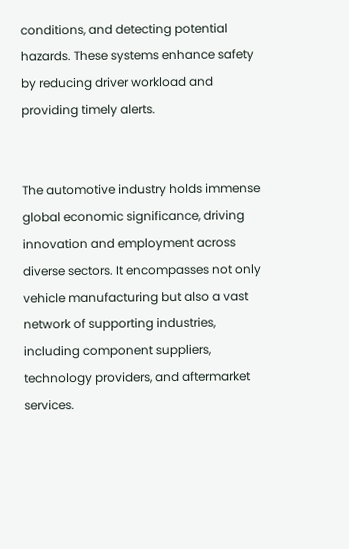conditions, and detecting potential hazards. These systems enhance safety by reducing driver workload and providing timely alerts.


The automotive industry holds immense global economic significance, driving innovation and employment across diverse sectors. It encompasses not only vehicle manufacturing but also a vast network of supporting industries, including component suppliers, technology providers, and aftermarket services.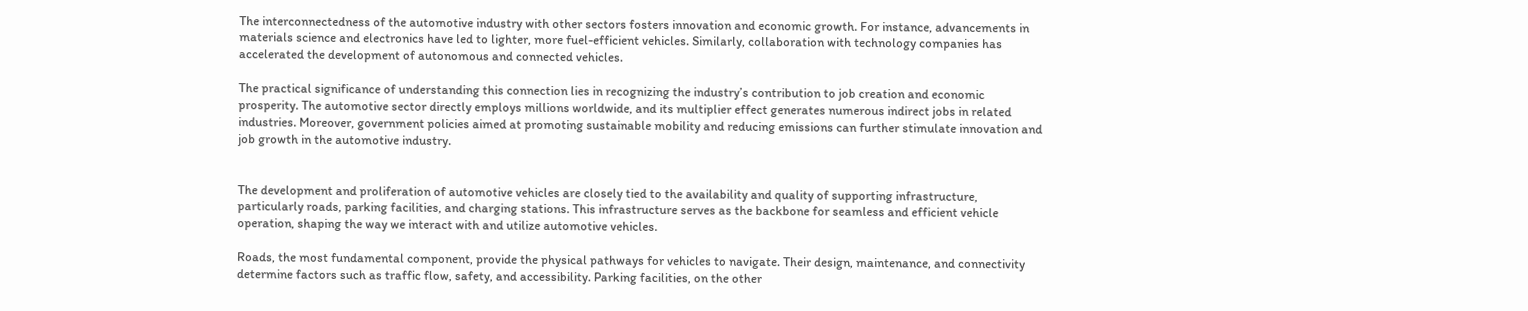The interconnectedness of the automotive industry with other sectors fosters innovation and economic growth. For instance, advancements in materials science and electronics have led to lighter, more fuel-efficient vehicles. Similarly, collaboration with technology companies has accelerated the development of autonomous and connected vehicles.

The practical significance of understanding this connection lies in recognizing the industry’s contribution to job creation and economic prosperity. The automotive sector directly employs millions worldwide, and its multiplier effect generates numerous indirect jobs in related industries. Moreover, government policies aimed at promoting sustainable mobility and reducing emissions can further stimulate innovation and job growth in the automotive industry.


The development and proliferation of automotive vehicles are closely tied to the availability and quality of supporting infrastructure, particularly roads, parking facilities, and charging stations. This infrastructure serves as the backbone for seamless and efficient vehicle operation, shaping the way we interact with and utilize automotive vehicles.

Roads, the most fundamental component, provide the physical pathways for vehicles to navigate. Their design, maintenance, and connectivity determine factors such as traffic flow, safety, and accessibility. Parking facilities, on the other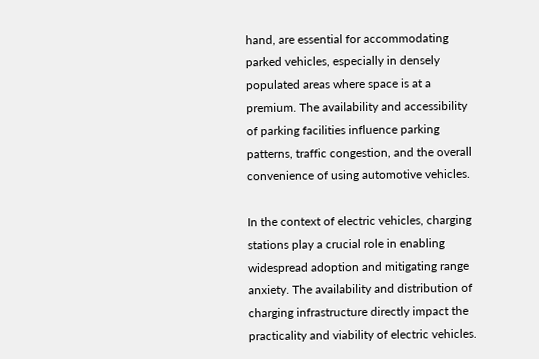hand, are essential for accommodating parked vehicles, especially in densely populated areas where space is at a premium. The availability and accessibility of parking facilities influence parking patterns, traffic congestion, and the overall convenience of using automotive vehicles.

In the context of electric vehicles, charging stations play a crucial role in enabling widespread adoption and mitigating range anxiety. The availability and distribution of charging infrastructure directly impact the practicality and viability of electric vehicles.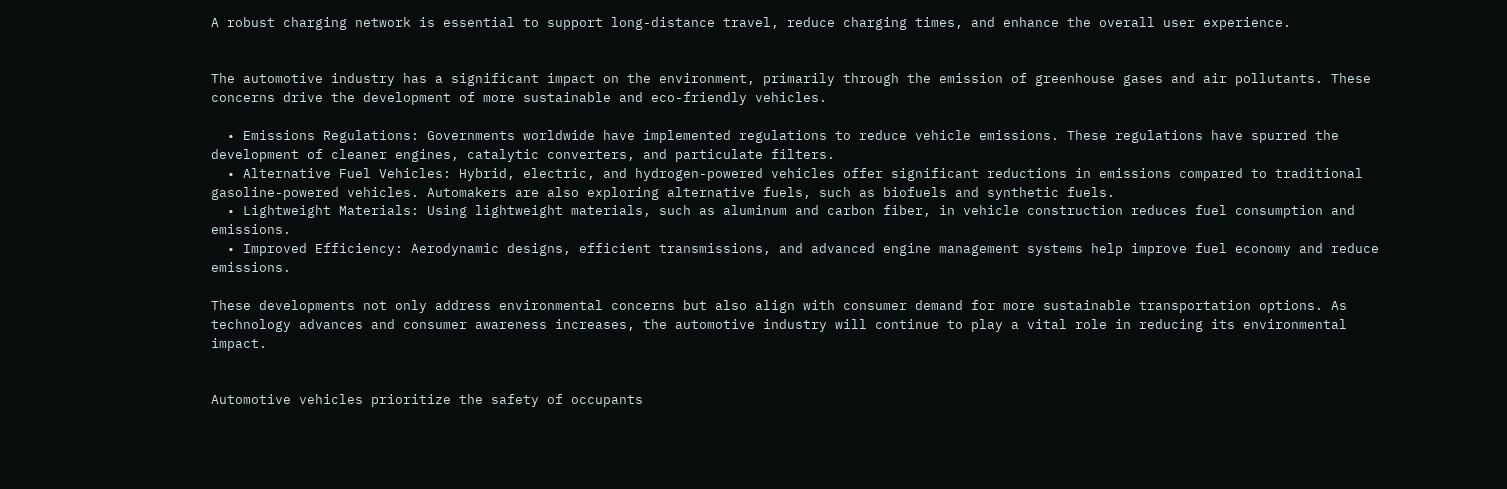A robust charging network is essential to support long-distance travel, reduce charging times, and enhance the overall user experience.


The automotive industry has a significant impact on the environment, primarily through the emission of greenhouse gases and air pollutants. These concerns drive the development of more sustainable and eco-friendly vehicles.

  • Emissions Regulations: Governments worldwide have implemented regulations to reduce vehicle emissions. These regulations have spurred the development of cleaner engines, catalytic converters, and particulate filters.
  • Alternative Fuel Vehicles: Hybrid, electric, and hydrogen-powered vehicles offer significant reductions in emissions compared to traditional gasoline-powered vehicles. Automakers are also exploring alternative fuels, such as biofuels and synthetic fuels.
  • Lightweight Materials: Using lightweight materials, such as aluminum and carbon fiber, in vehicle construction reduces fuel consumption and emissions.
  • Improved Efficiency: Aerodynamic designs, efficient transmissions, and advanced engine management systems help improve fuel economy and reduce emissions.

These developments not only address environmental concerns but also align with consumer demand for more sustainable transportation options. As technology advances and consumer awareness increases, the automotive industry will continue to play a vital role in reducing its environmental impact.


Automotive vehicles prioritize the safety of occupants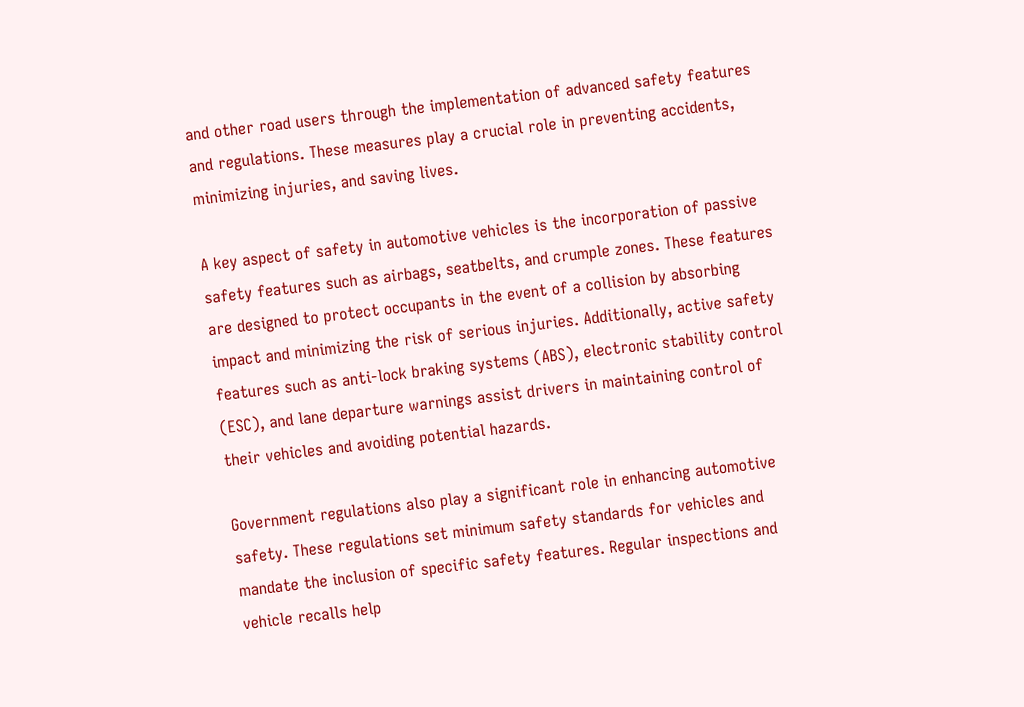and other road users through the implementation of advanced safety features and regulations. These measures play a crucial role in preventing accidents, minimizing injuries, and saving lives.

A key aspect of safety in automotive vehicles is the incorporation of passive safety features such as airbags, seatbelts, and crumple zones. These features are designed to protect occupants in the event of a collision by absorbing impact and minimizing the risk of serious injuries. Additionally, active safety features such as anti-lock braking systems (ABS), electronic stability control (ESC), and lane departure warnings assist drivers in maintaining control of their vehicles and avoiding potential hazards.

Government regulations also play a significant role in enhancing automotive safety. These regulations set minimum safety standards for vehicles and mandate the inclusion of specific safety features. Regular inspections and vehicle recalls help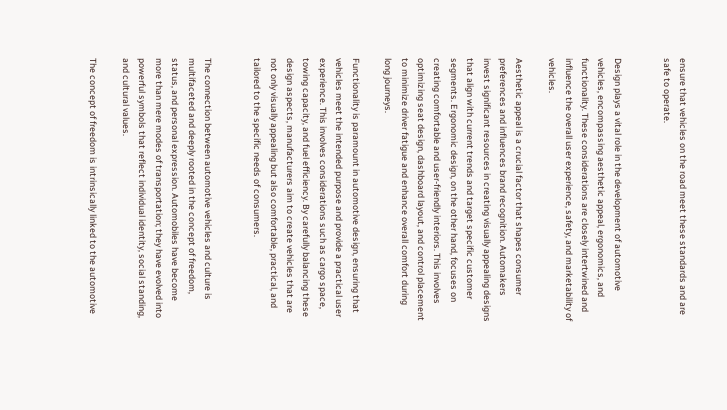ensure that vehicles on the road meet these standards and are safe to operate.


Design plays a vital role in the development of automotive vehicles, encompassing aesthetic appeal, ergonomics, and functionality. These considerations are closely intertwined and influence the overall user experience, safety, and marketability of vehicles.

Aesthetic appeal is a crucial factor that shapes consumer preferences and influences brand recognition. Automakers invest significant resources in creating visually appealing designs that align with current trends and target specific customer segments. Ergonomic design, on the other hand, focuses on creating comfortable and user-friendly interiors. This involves optimizing seat design, dashboard layout, and control placement to minimize driver fatigue and enhance overall comfort during long journeys.

Functionality is paramount in automotive design, ensuring that vehicles meet the intended purpose and provide a practical user experience. This involves considerations such as cargo space, towing capacity, and fuel efficiency. By carefully balancing these design aspects, manufacturers aim to create vehicles that are not only visually appealing but also comfortable, practical, and tailored to the specific needs of consumers.


The connection between automotive vehicles and culture is multifaceted and deeply rooted in the concept of freedom, status, and personal expression. Automobiles have become more than mere modes of transportation; they have evolved into powerful symbols that reflect individual identity, social standing, and cultural values.

The concept of freedom is intrinsically linked to the automotive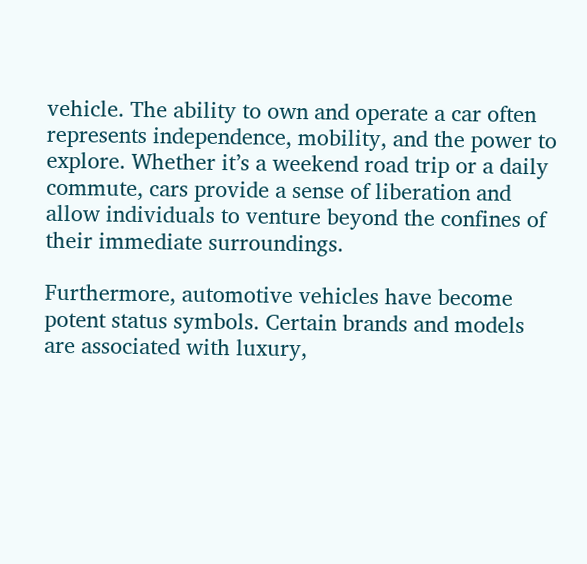vehicle. The ability to own and operate a car often represents independence, mobility, and the power to explore. Whether it’s a weekend road trip or a daily commute, cars provide a sense of liberation and allow individuals to venture beyond the confines of their immediate surroundings.

Furthermore, automotive vehicles have become potent status symbols. Certain brands and models are associated with luxury,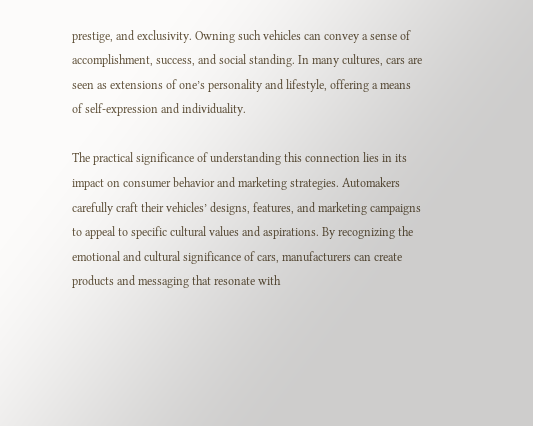prestige, and exclusivity. Owning such vehicles can convey a sense of accomplishment, success, and social standing. In many cultures, cars are seen as extensions of one’s personality and lifestyle, offering a means of self-expression and individuality.

The practical significance of understanding this connection lies in its impact on consumer behavior and marketing strategies. Automakers carefully craft their vehicles’ designs, features, and marketing campaigns to appeal to specific cultural values and aspirations. By recognizing the emotional and cultural significance of cars, manufacturers can create products and messaging that resonate with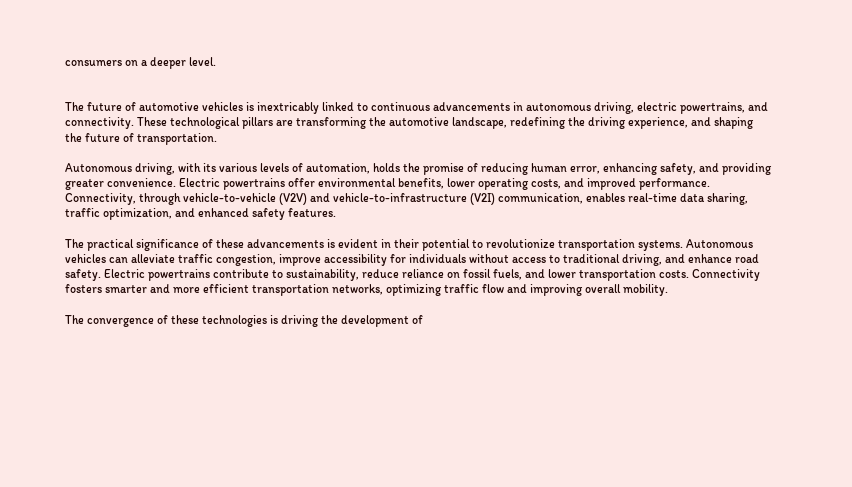consumers on a deeper level.


The future of automotive vehicles is inextricably linked to continuous advancements in autonomous driving, electric powertrains, and connectivity. These technological pillars are transforming the automotive landscape, redefining the driving experience, and shaping the future of transportation.

Autonomous driving, with its various levels of automation, holds the promise of reducing human error, enhancing safety, and providing greater convenience. Electric powertrains offer environmental benefits, lower operating costs, and improved performance. Connectivity, through vehicle-to-vehicle (V2V) and vehicle-to-infrastructure (V2I) communication, enables real-time data sharing, traffic optimization, and enhanced safety features.

The practical significance of these advancements is evident in their potential to revolutionize transportation systems. Autonomous vehicles can alleviate traffic congestion, improve accessibility for individuals without access to traditional driving, and enhance road safety. Electric powertrains contribute to sustainability, reduce reliance on fossil fuels, and lower transportation costs. Connectivity fosters smarter and more efficient transportation networks, optimizing traffic flow and improving overall mobility.

The convergence of these technologies is driving the development of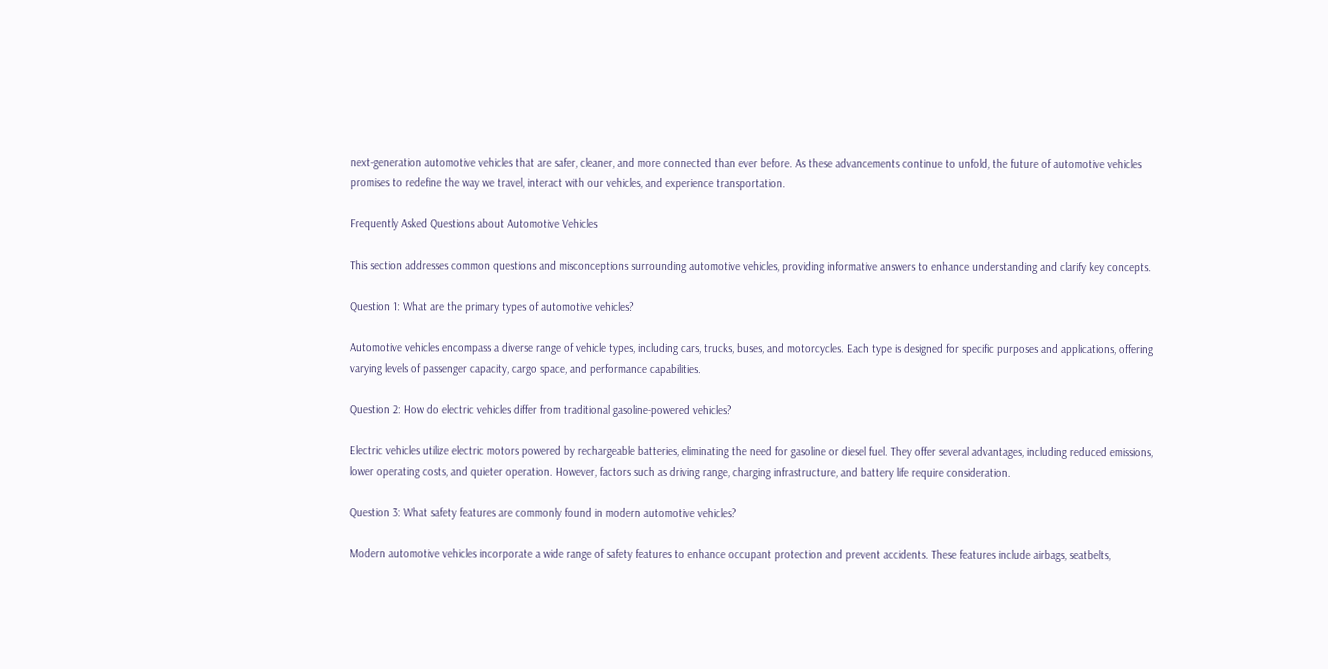next-generation automotive vehicles that are safer, cleaner, and more connected than ever before. As these advancements continue to unfold, the future of automotive vehicles promises to redefine the way we travel, interact with our vehicles, and experience transportation.

Frequently Asked Questions about Automotive Vehicles

This section addresses common questions and misconceptions surrounding automotive vehicles, providing informative answers to enhance understanding and clarify key concepts.

Question 1: What are the primary types of automotive vehicles?

Automotive vehicles encompass a diverse range of vehicle types, including cars, trucks, buses, and motorcycles. Each type is designed for specific purposes and applications, offering varying levels of passenger capacity, cargo space, and performance capabilities.

Question 2: How do electric vehicles differ from traditional gasoline-powered vehicles?

Electric vehicles utilize electric motors powered by rechargeable batteries, eliminating the need for gasoline or diesel fuel. They offer several advantages, including reduced emissions, lower operating costs, and quieter operation. However, factors such as driving range, charging infrastructure, and battery life require consideration.

Question 3: What safety features are commonly found in modern automotive vehicles?

Modern automotive vehicles incorporate a wide range of safety features to enhance occupant protection and prevent accidents. These features include airbags, seatbelts,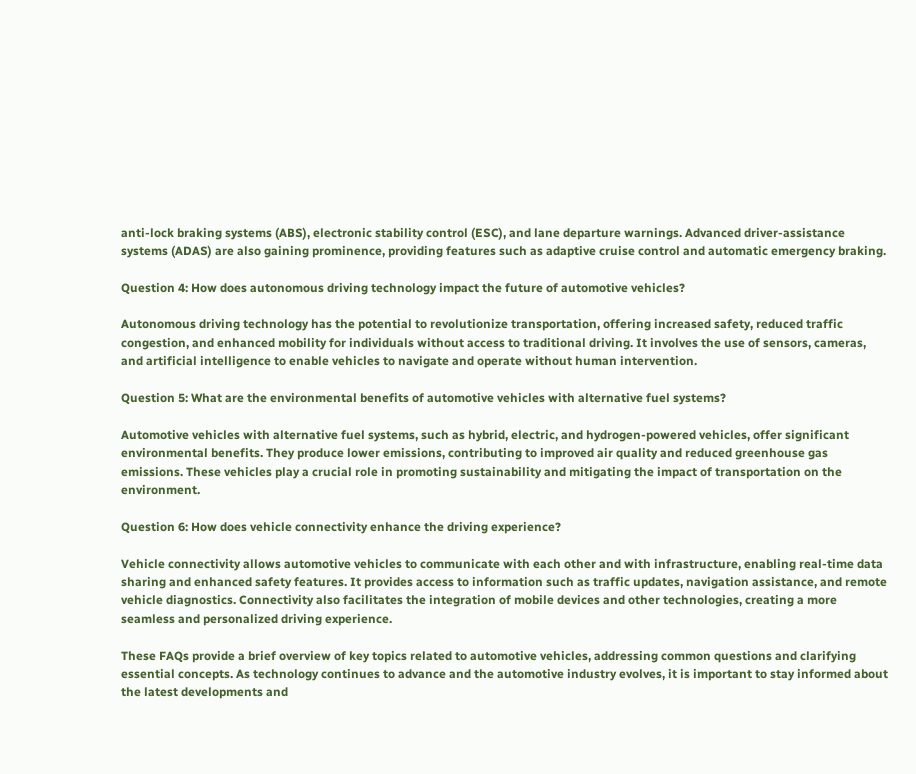anti-lock braking systems (ABS), electronic stability control (ESC), and lane departure warnings. Advanced driver-assistance systems (ADAS) are also gaining prominence, providing features such as adaptive cruise control and automatic emergency braking.

Question 4: How does autonomous driving technology impact the future of automotive vehicles?

Autonomous driving technology has the potential to revolutionize transportation, offering increased safety, reduced traffic congestion, and enhanced mobility for individuals without access to traditional driving. It involves the use of sensors, cameras, and artificial intelligence to enable vehicles to navigate and operate without human intervention.

Question 5: What are the environmental benefits of automotive vehicles with alternative fuel systems?

Automotive vehicles with alternative fuel systems, such as hybrid, electric, and hydrogen-powered vehicles, offer significant environmental benefits. They produce lower emissions, contributing to improved air quality and reduced greenhouse gas emissions. These vehicles play a crucial role in promoting sustainability and mitigating the impact of transportation on the environment.

Question 6: How does vehicle connectivity enhance the driving experience?

Vehicle connectivity allows automotive vehicles to communicate with each other and with infrastructure, enabling real-time data sharing and enhanced safety features. It provides access to information such as traffic updates, navigation assistance, and remote vehicle diagnostics. Connectivity also facilitates the integration of mobile devices and other technologies, creating a more seamless and personalized driving experience.

These FAQs provide a brief overview of key topics related to automotive vehicles, addressing common questions and clarifying essential concepts. As technology continues to advance and the automotive industry evolves, it is important to stay informed about the latest developments and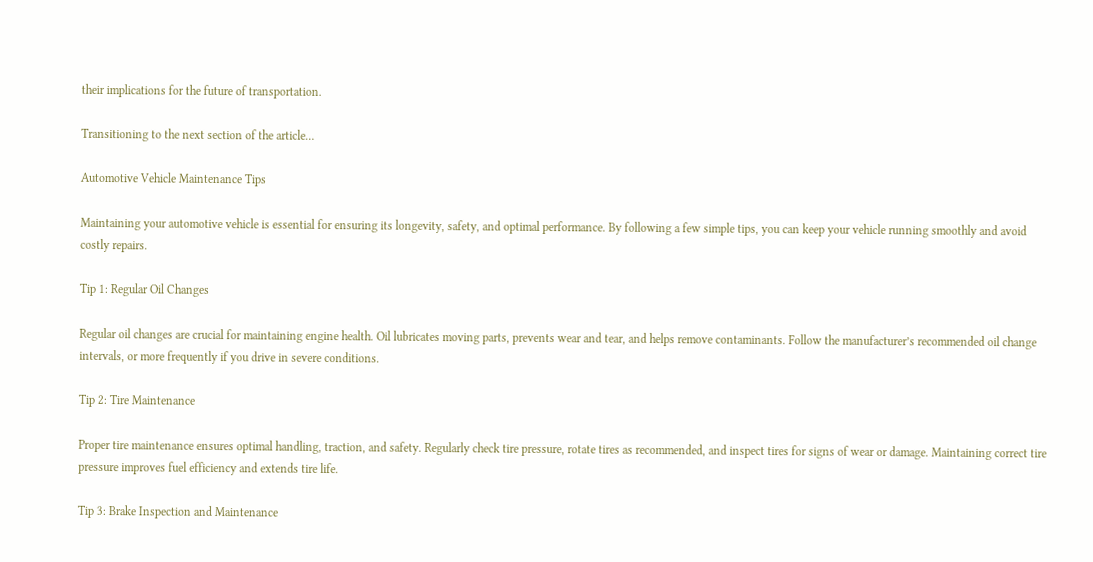their implications for the future of transportation.

Transitioning to the next section of the article…

Automotive Vehicle Maintenance Tips

Maintaining your automotive vehicle is essential for ensuring its longevity, safety, and optimal performance. By following a few simple tips, you can keep your vehicle running smoothly and avoid costly repairs.

Tip 1: Regular Oil Changes

Regular oil changes are crucial for maintaining engine health. Oil lubricates moving parts, prevents wear and tear, and helps remove contaminants. Follow the manufacturer’s recommended oil change intervals, or more frequently if you drive in severe conditions.

Tip 2: Tire Maintenance

Proper tire maintenance ensures optimal handling, traction, and safety. Regularly check tire pressure, rotate tires as recommended, and inspect tires for signs of wear or damage. Maintaining correct tire pressure improves fuel efficiency and extends tire life.

Tip 3: Brake Inspection and Maintenance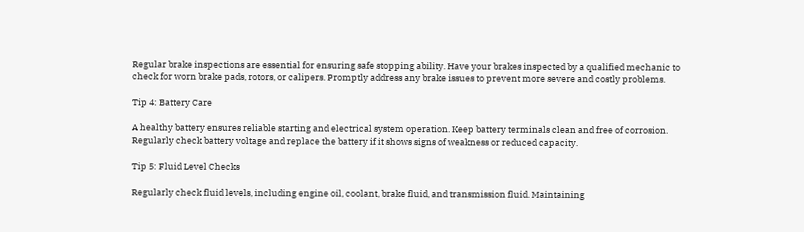Regular brake inspections are essential for ensuring safe stopping ability. Have your brakes inspected by a qualified mechanic to check for worn brake pads, rotors, or calipers. Promptly address any brake issues to prevent more severe and costly problems.

Tip 4: Battery Care

A healthy battery ensures reliable starting and electrical system operation. Keep battery terminals clean and free of corrosion. Regularly check battery voltage and replace the battery if it shows signs of weakness or reduced capacity.

Tip 5: Fluid Level Checks

Regularly check fluid levels, including engine oil, coolant, brake fluid, and transmission fluid. Maintaining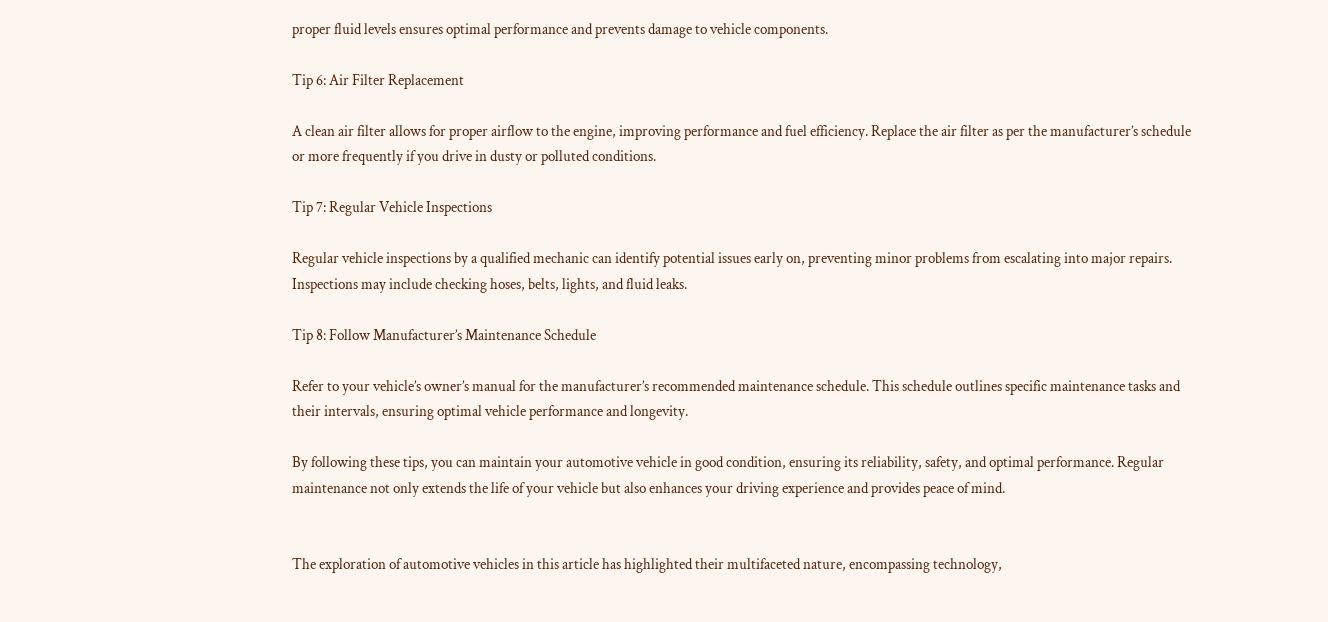proper fluid levels ensures optimal performance and prevents damage to vehicle components.

Tip 6: Air Filter Replacement

A clean air filter allows for proper airflow to the engine, improving performance and fuel efficiency. Replace the air filter as per the manufacturer’s schedule or more frequently if you drive in dusty or polluted conditions.

Tip 7: Regular Vehicle Inspections

Regular vehicle inspections by a qualified mechanic can identify potential issues early on, preventing minor problems from escalating into major repairs. Inspections may include checking hoses, belts, lights, and fluid leaks.

Tip 8: Follow Manufacturer’s Maintenance Schedule

Refer to your vehicle’s owner’s manual for the manufacturer’s recommended maintenance schedule. This schedule outlines specific maintenance tasks and their intervals, ensuring optimal vehicle performance and longevity.

By following these tips, you can maintain your automotive vehicle in good condition, ensuring its reliability, safety, and optimal performance. Regular maintenance not only extends the life of your vehicle but also enhances your driving experience and provides peace of mind.


The exploration of automotive vehicles in this article has highlighted their multifaceted nature, encompassing technology,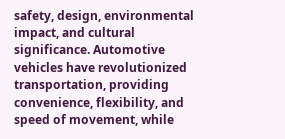safety, design, environmental impact, and cultural significance. Automotive vehicles have revolutionized transportation, providing convenience, flexibility, and speed of movement, while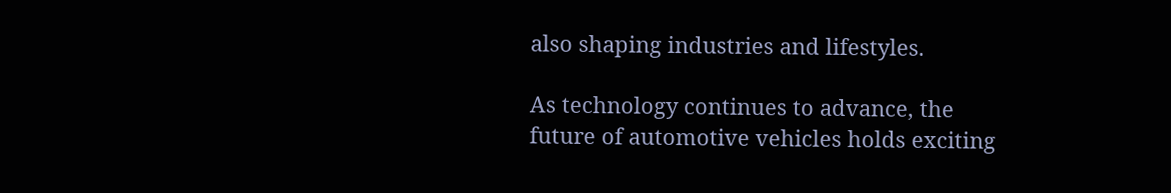also shaping industries and lifestyles.

As technology continues to advance, the future of automotive vehicles holds exciting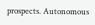prospects. Autonomous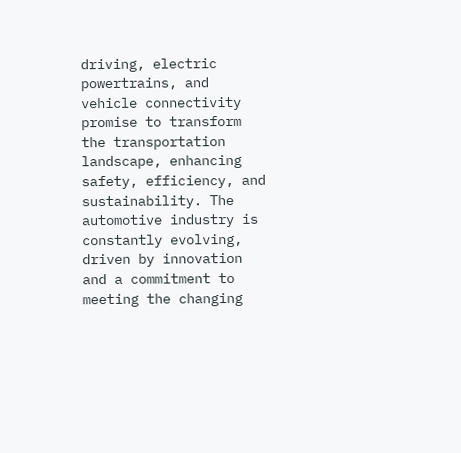driving, electric powertrains, and vehicle connectivity promise to transform the transportation landscape, enhancing safety, efficiency, and sustainability. The automotive industry is constantly evolving, driven by innovation and a commitment to meeting the changing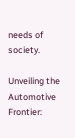needs of society.

Unveiling the Automotive Frontier: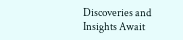Discoveries and Insights Await